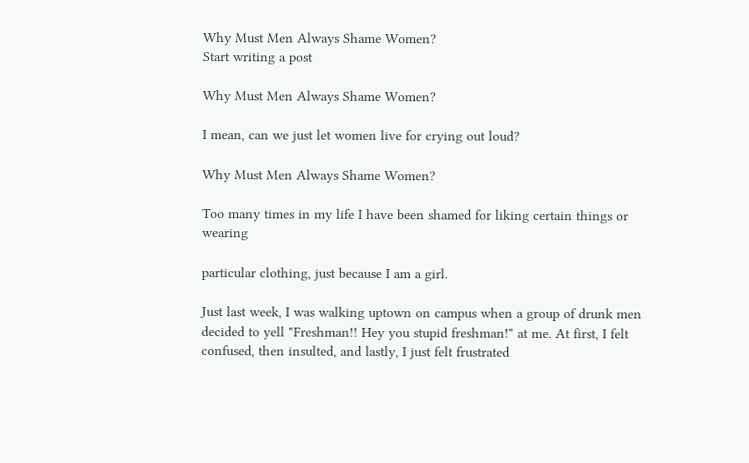Why Must Men Always Shame Women?
Start writing a post

Why Must Men Always Shame Women?

I mean, can we just let women live for crying out loud?

Why Must Men Always Shame Women?

Too many times in my life I have been shamed for liking certain things or wearing

particular clothing, just because I am a girl.

Just last week, I was walking uptown on campus when a group of drunk men decided to yell "Freshman!! Hey you stupid freshman!" at me. At first, I felt confused, then insulted, and lastly, I just felt frustrated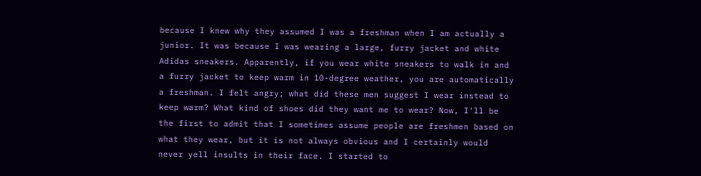because I knew why they assumed I was a freshman when I am actually a junior. It was because I was wearing a large, furry jacket and white Adidas sneakers. Apparently, if you wear white sneakers to walk in and a furry jacket to keep warm in 10-degree weather, you are automatically a freshman. I felt angry; what did these men suggest I wear instead to keep warm? What kind of shoes did they want me to wear? Now, I'll be the first to admit that I sometimes assume people are freshmen based on what they wear, but it is not always obvious and I certainly would never yell insults in their face. I started to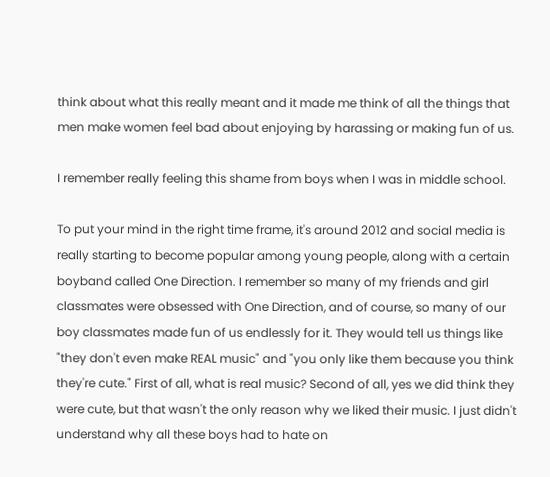think about what this really meant and it made me think of all the things that men make women feel bad about enjoying by harassing or making fun of us.

I remember really feeling this shame from boys when I was in middle school.

To put your mind in the right time frame, it's around 2012 and social media is really starting to become popular among young people, along with a certain boyband called One Direction. I remember so many of my friends and girl classmates were obsessed with One Direction, and of course, so many of our boy classmates made fun of us endlessly for it. They would tell us things like "they don't even make REAL music" and "you only like them because you think they're cute." First of all, what is real music? Second of all, yes we did think they were cute, but that wasn't the only reason why we liked their music. I just didn't understand why all these boys had to hate on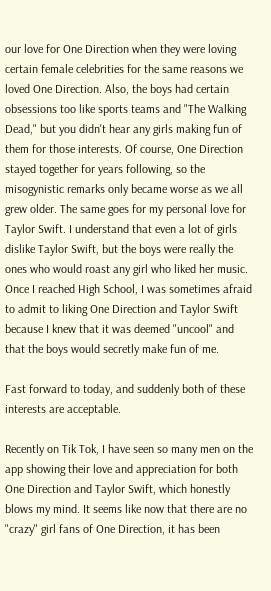our love for One Direction when they were loving certain female celebrities for the same reasons we loved One Direction. Also, the boys had certain obsessions too like sports teams and "The Walking Dead," but you didn't hear any girls making fun of them for those interests. Of course, One Direction stayed together for years following, so the misogynistic remarks only became worse as we all grew older. The same goes for my personal love for Taylor Swift. I understand that even a lot of girls dislike Taylor Swift, but the boys were really the ones who would roast any girl who liked her music. Once I reached High School, I was sometimes afraid to admit to liking One Direction and Taylor Swift because I knew that it was deemed "uncool" and that the boys would secretly make fun of me.

Fast forward to today, and suddenly both of these interests are acceptable.

Recently on Tik Tok, I have seen so many men on the app showing their love and appreciation for both One Direction and Taylor Swift, which honestly blows my mind. It seems like now that there are no "crazy" girl fans of One Direction, it has been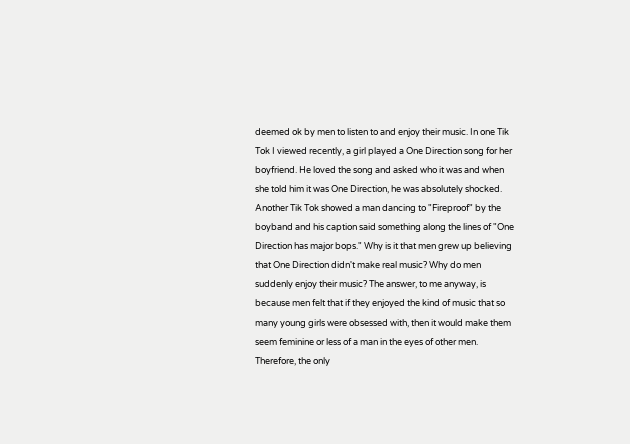deemed ok by men to listen to and enjoy their music. In one Tik Tok I viewed recently, a girl played a One Direction song for her boyfriend. He loved the song and asked who it was and when she told him it was One Direction, he was absolutely shocked. Another Tik Tok showed a man dancing to "Fireproof" by the boyband and his caption said something along the lines of "One Direction has major bops." Why is it that men grew up believing that One Direction didn't make real music? Why do men suddenly enjoy their music? The answer, to me anyway, is because men felt that if they enjoyed the kind of music that so many young girls were obsessed with, then it would make them seem feminine or less of a man in the eyes of other men. Therefore, the only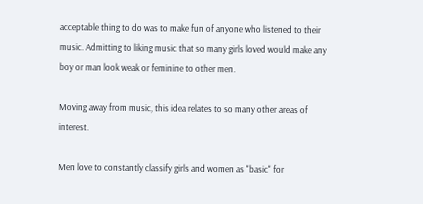acceptable thing to do was to make fun of anyone who listened to their music. Admitting to liking music that so many girls loved would make any boy or man look weak or feminine to other men.

Moving away from music, this idea relates to so many other areas of interest.

Men love to constantly classify girls and women as "basic" for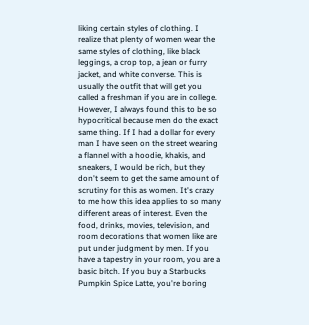liking certain styles of clothing. I realize that plenty of women wear the same styles of clothing, like black leggings, a crop top, a jean or furry jacket, and white converse. This is usually the outfit that will get you called a freshman if you are in college. However, I always found this to be so hypocritical because men do the exact same thing. If I had a dollar for every man I have seen on the street wearing a flannel with a hoodie, khakis, and sneakers, I would be rich, but they don't seem to get the same amount of scrutiny for this as women. It's crazy to me how this idea applies to so many different areas of interest. Even the food, drinks, movies, television, and room decorations that women like are put under judgment by men. If you have a tapestry in your room, you are a basic bitch. If you buy a Starbucks Pumpkin Spice Latte, you're boring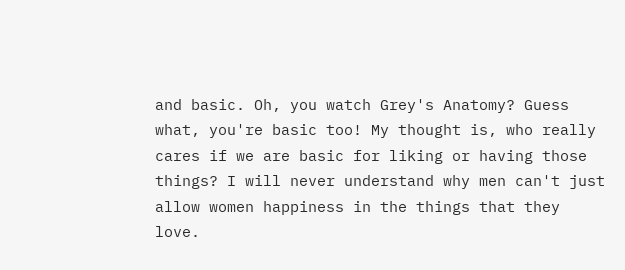and basic. Oh, you watch Grey's Anatomy? Guess what, you're basic too! My thought is, who really cares if we are basic for liking or having those things? I will never understand why men can't just allow women happiness in the things that they love.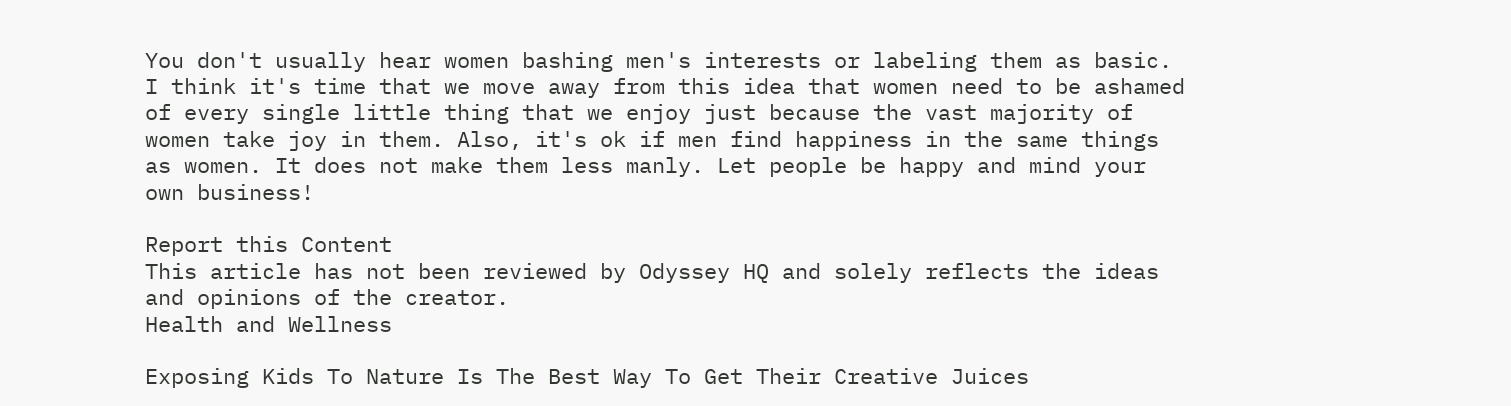You don't usually hear women bashing men's interests or labeling them as basic. I think it's time that we move away from this idea that women need to be ashamed of every single little thing that we enjoy just because the vast majority of women take joy in them. Also, it's ok if men find happiness in the same things as women. It does not make them less manly. Let people be happy and mind your own business!

Report this Content
This article has not been reviewed by Odyssey HQ and solely reflects the ideas and opinions of the creator.
Health and Wellness

Exposing Kids To Nature Is The Best Way To Get Their Creative Juices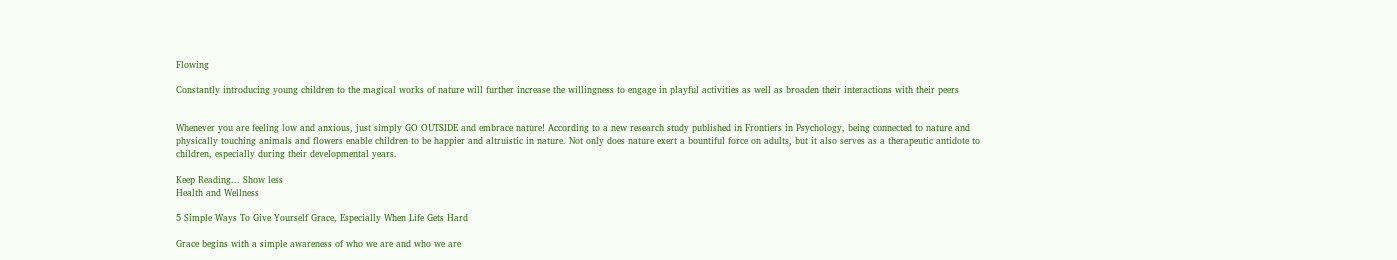Flowing

Constantly introducing young children to the magical works of nature will further increase the willingness to engage in playful activities as well as broaden their interactions with their peers


Whenever you are feeling low and anxious, just simply GO OUTSIDE and embrace nature! According to a new research study published in Frontiers in Psychology, being connected to nature and physically touching animals and flowers enable children to be happier and altruistic in nature. Not only does nature exert a bountiful force on adults, but it also serves as a therapeutic antidote to children, especially during their developmental years.

Keep Reading... Show less
Health and Wellness

5 Simple Ways To Give Yourself Grace, Especially When Life Gets Hard

Grace begins with a simple awareness of who we are and who we are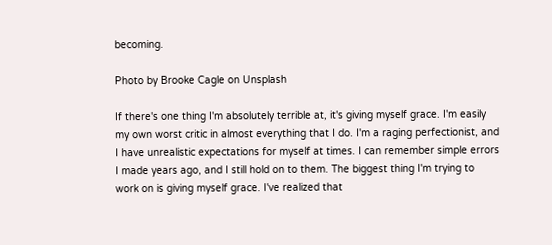becoming.

Photo by Brooke Cagle on Unsplash

If there's one thing I'm absolutely terrible at, it's giving myself grace. I'm easily my own worst critic in almost everything that I do. I'm a raging perfectionist, and I have unrealistic expectations for myself at times. I can remember simple errors I made years ago, and I still hold on to them. The biggest thing I'm trying to work on is giving myself grace. I've realized that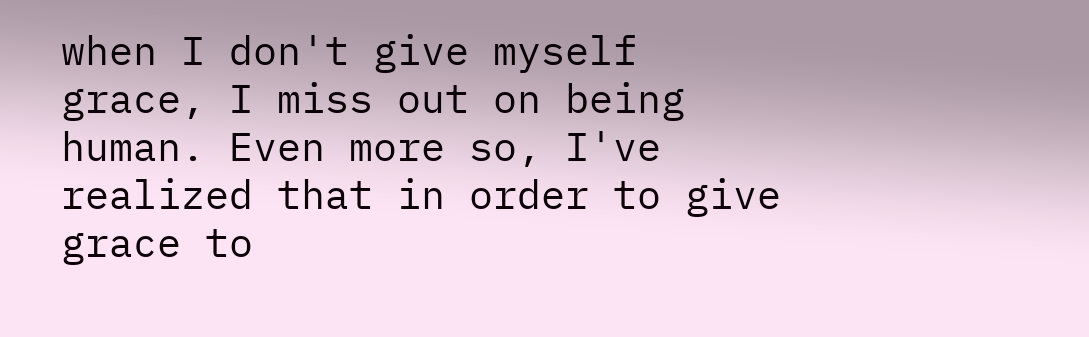when I don't give myself grace, I miss out on being human. Even more so, I've realized that in order to give grace to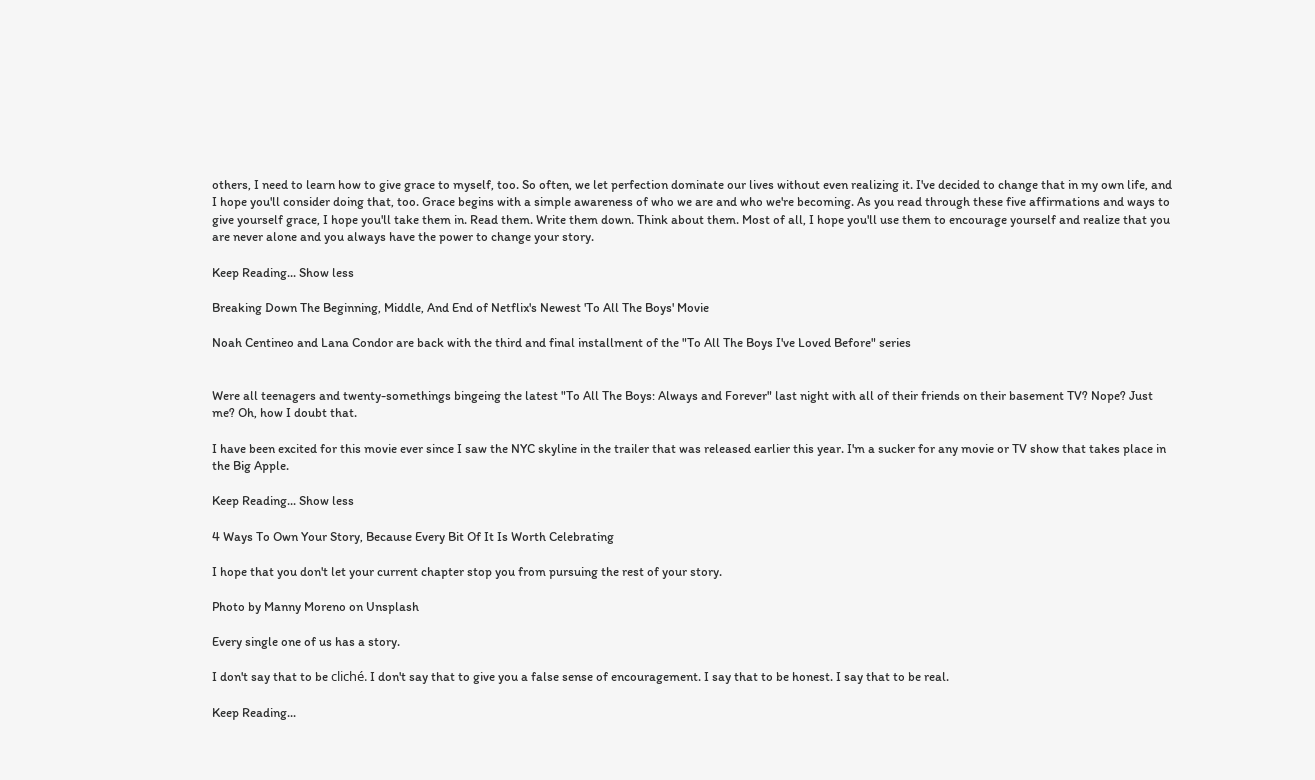others, I need to learn how to give grace to myself, too. So often, we let perfection dominate our lives without even realizing it. I've decided to change that in my own life, and I hope you'll consider doing that, too. Grace begins with a simple awareness of who we are and who we're becoming. As you read through these five affirmations and ways to give yourself grace, I hope you'll take them in. Read them. Write them down. Think about them. Most of all, I hope you'll use them to encourage yourself and realize that you are never alone and you always have the power to change your story.

Keep Reading... Show less

Breaking Down The Beginning, Middle, And End of Netflix's Newest 'To All The Boys' Movie

Noah Centineo and Lana Condor are back with the third and final installment of the "To All The Boys I've Loved Before" series


Were all teenagers and twenty-somethings bingeing the latest "To All The Boys: Always and Forever" last night with all of their friends on their basement TV? Nope? Just me? Oh, how I doubt that.

I have been excited for this movie ever since I saw the NYC skyline in the trailer that was released earlier this year. I'm a sucker for any movie or TV show that takes place in the Big Apple.

Keep Reading... Show less

4 Ways To Own Your Story, Because Every Bit Of It Is Worth Celebrating

I hope that you don't let your current chapter stop you from pursuing the rest of your story.

Photo by Manny Moreno on Unsplash

Every single one of us has a story.

I don't say that to be cliché. I don't say that to give you a false sense of encouragement. I say that to be honest. I say that to be real.

Keep Reading...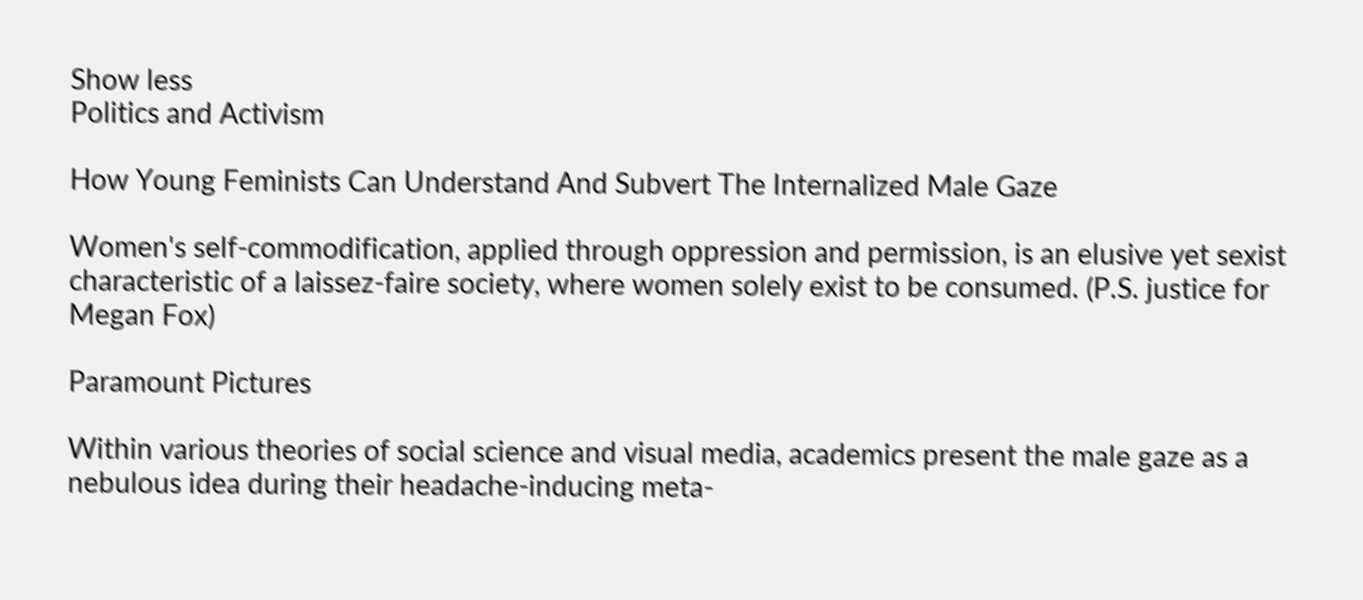Show less
Politics and Activism

How Young Feminists Can Understand And Subvert The Internalized Male Gaze

Women's self-commodification, applied through oppression and permission, is an elusive yet sexist characteristic of a laissez-faire society, where women solely exist to be consumed. (P.S. justice for Megan Fox)

Paramount Pictures

Within various theories of social science and visual media, academics present the male gaze as a nebulous idea during their headache-inducing meta-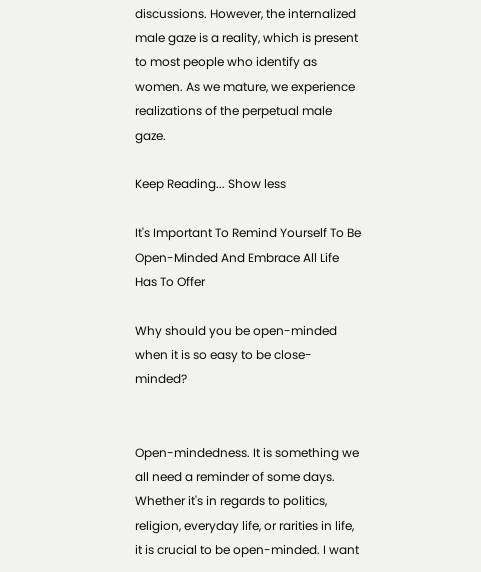discussions. However, the internalized male gaze is a reality, which is present to most people who identify as women. As we mature, we experience realizations of the perpetual male gaze.

Keep Reading... Show less

It's Important To Remind Yourself To Be Open-Minded And Embrace All Life Has To Offer

Why should you be open-minded when it is so easy to be close-minded?


Open-mindedness. It is something we all need a reminder of some days. Whether it's in regards to politics, religion, everyday life, or rarities in life, it is crucial to be open-minded. I want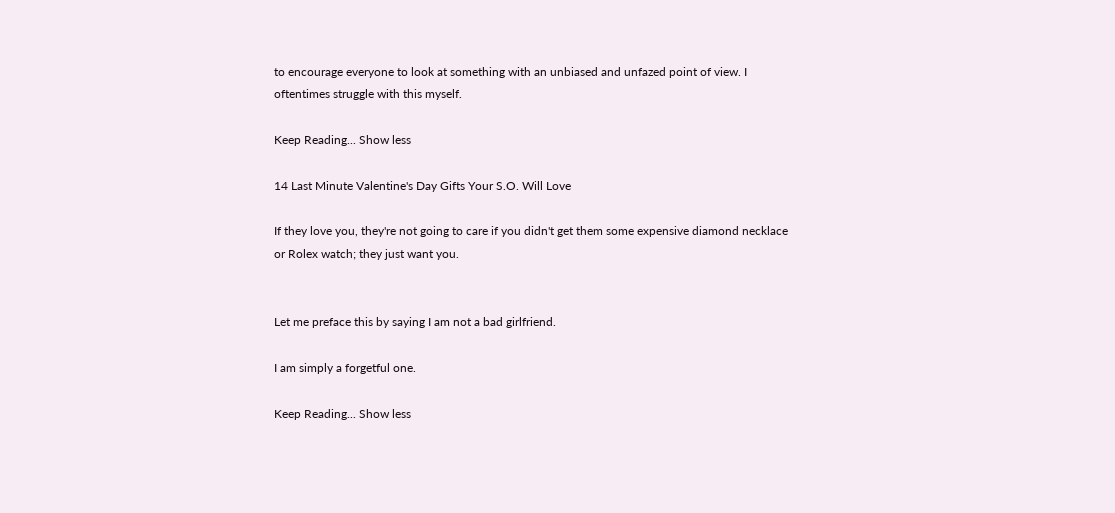to encourage everyone to look at something with an unbiased and unfazed point of view. I oftentimes struggle with this myself.

Keep Reading... Show less

14 Last Minute Valentine's Day Gifts Your S.O. Will Love

If they love you, they're not going to care if you didn't get them some expensive diamond necklace or Rolex watch; they just want you.


Let me preface this by saying I am not a bad girlfriend.

I am simply a forgetful one.

Keep Reading... Show less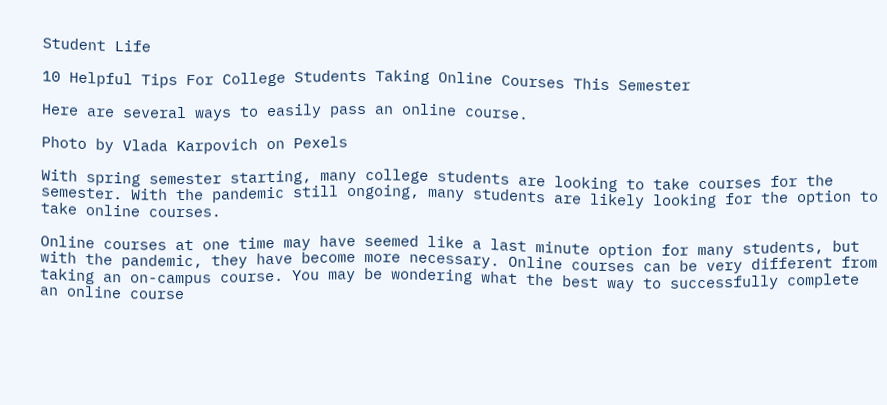Student Life

10 Helpful Tips For College Students Taking Online Courses This Semester

Here are several ways to easily pass an online course.

Photo by Vlada Karpovich on Pexels

With spring semester starting, many college students are looking to take courses for the semester. With the pandemic still ongoing, many students are likely looking for the option to take online courses.

Online courses at one time may have seemed like a last minute option for many students, but with the pandemic, they have become more necessary. Online courses can be very different from taking an on-campus course. You may be wondering what the best way to successfully complete an online course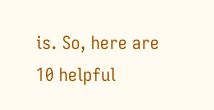is. So, here are 10 helpful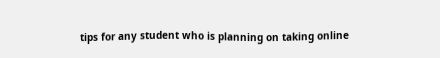tips for any student who is planning on taking online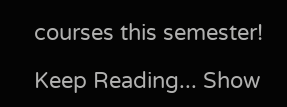courses this semester!

Keep Reading... Show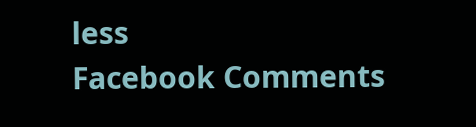less
Facebook Comments